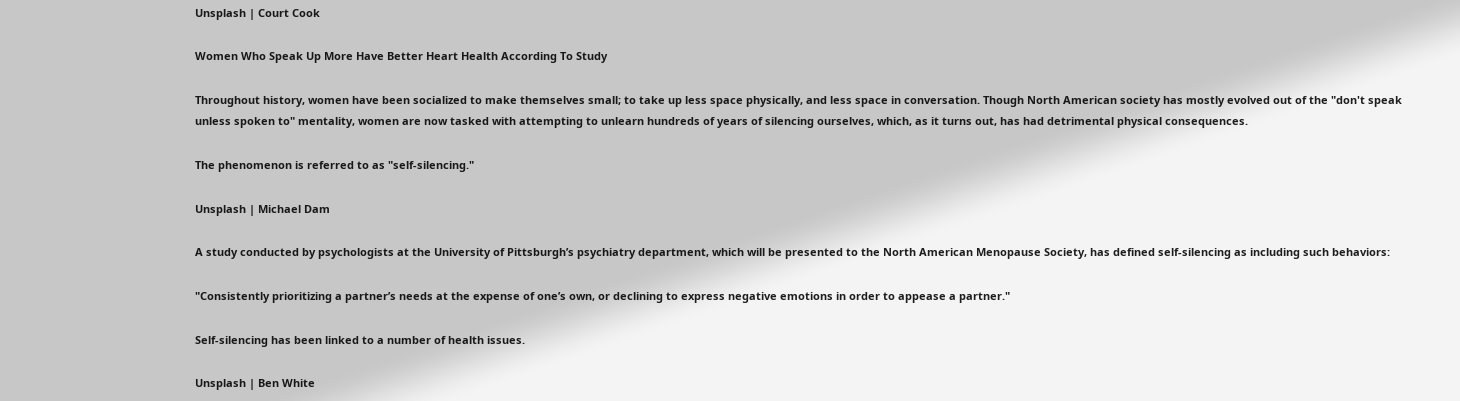Unsplash | Court Cook

Women Who Speak Up More Have Better Heart Health According To Study

Throughout history, women have been socialized to make themselves small; to take up less space physically, and less space in conversation. Though North American society has mostly evolved out of the "don't speak unless spoken to" mentality, women are now tasked with attempting to unlearn hundreds of years of silencing ourselves, which, as it turns out, has had detrimental physical consequences.

The phenomenon is referred to as "self-silencing."

Unsplash | Michael Dam

A study conducted by psychologists at the University of Pittsburgh’s psychiatry department, which will be presented to the North American Menopause Society, has defined self-silencing as including such behaviors:

"Consistently prioritizing a partner’s needs at the expense of one’s own, or declining to express negative emotions in order to appease a partner."

Self-silencing has been linked to a number of health issues.

Unsplash | Ben White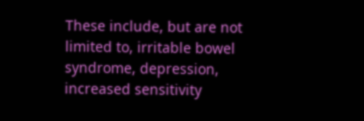These include, but are not limited to, irritable bowel syndrome, depression, increased sensitivity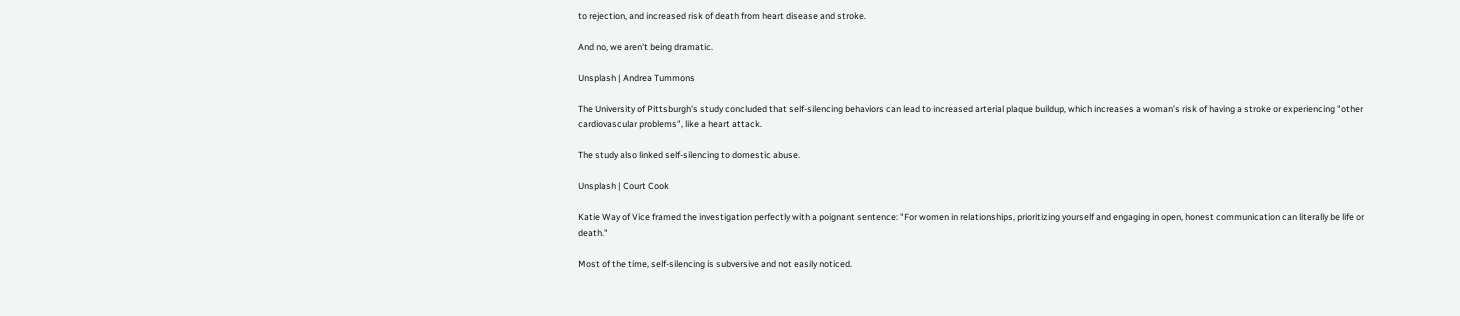to rejection, and increased risk of death from heart disease and stroke.

And no, we aren't being dramatic.

Unsplash | Andrea Tummons

The University of Pittsburgh's study concluded that self-silencing behaviors can lead to increased arterial plaque buildup, which increases a woman’s risk of having a stroke or experiencing "other cardiovascular problems", like a heart attack.

The study also linked self-silencing to domestic abuse.

Unsplash | Court Cook

Katie Way of Vice framed the investigation perfectly with a poignant sentence: "For women in relationships, prioritizing yourself and engaging in open, honest communication can literally be life or death."

Most of the time, self-silencing is subversive and not easily noticed.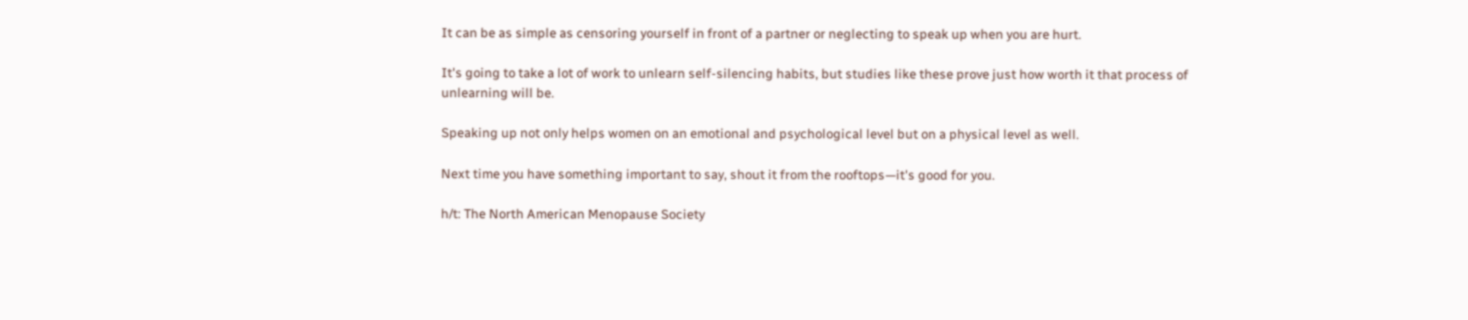It can be as simple as censoring yourself in front of a partner or neglecting to speak up when you are hurt.

It's going to take a lot of work to unlearn self-silencing habits, but studies like these prove just how worth it that process of unlearning will be.

Speaking up not only helps women on an emotional and psychological level but on a physical level as well.

Next time you have something important to say, shout it from the rooftops—it's good for you.

h/t: The North American Menopause Society